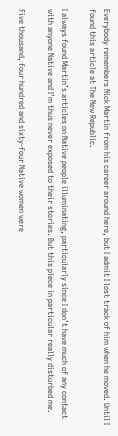Everybody remembers Nick Martin from his career around here, but I admit I lost track of him when he moved. Until I found this article at The New Republic.

I always found Martin’s articles on Native people illuminating, particularly since I don’t have much of any contact with anyone Native and I’m thus never exposed to their stories. But this piece in particular really disturbed me.

Five thousand, four hundred and sixty-four Native women were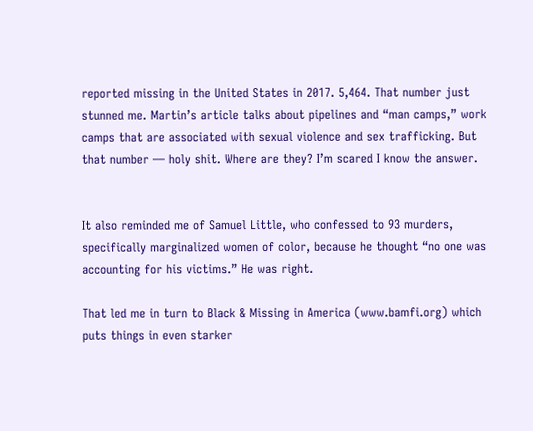reported missing in the United States in 2017. 5,464. That number just stunned me. Martin’s article talks about pipelines and “man camps,” work camps that are associated with sexual violence and sex trafficking. But that number — holy shit. Where are they? I’m scared I know the answer.


It also reminded me of Samuel Little, who confessed to 93 murders, specifically marginalized women of color, because he thought “no one was accounting for his victims.” He was right.

That led me in turn to Black & Missing in America (www.bamfi.org) which puts things in even starker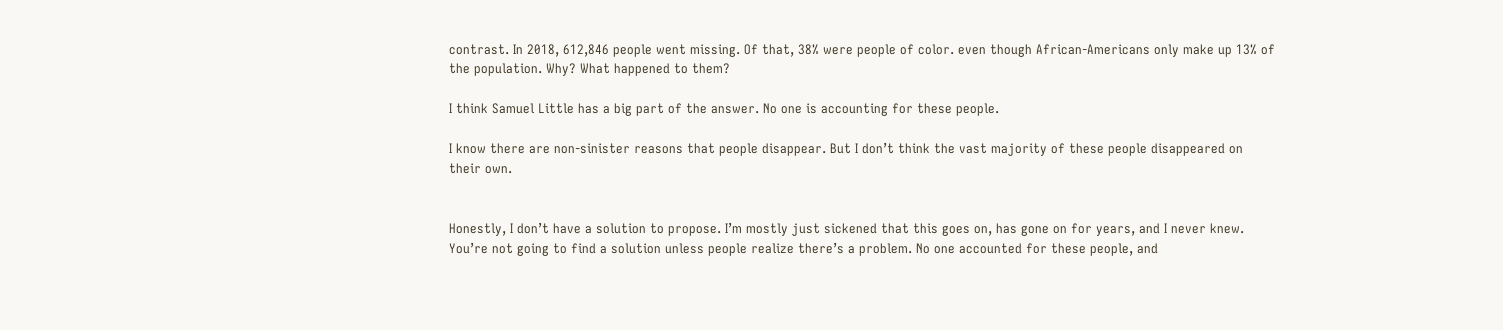contrast. In 2018, 612,846 people went missing. Of that, 38% were people of color. even though African-Americans only make up 13% of the population. Why? What happened to them?

I think Samuel Little has a big part of the answer. No one is accounting for these people.

I know there are non-sinister reasons that people disappear. But I don’t think the vast majority of these people disappeared on their own.


Honestly, I don’t have a solution to propose. I’m mostly just sickened that this goes on, has gone on for years, and I never knew. You’re not going to find a solution unless people realize there’s a problem. No one accounted for these people, and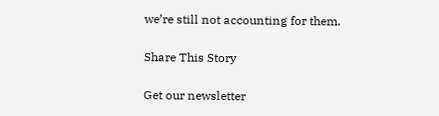we’re still not accounting for them.

Share This Story

Get our newsletter